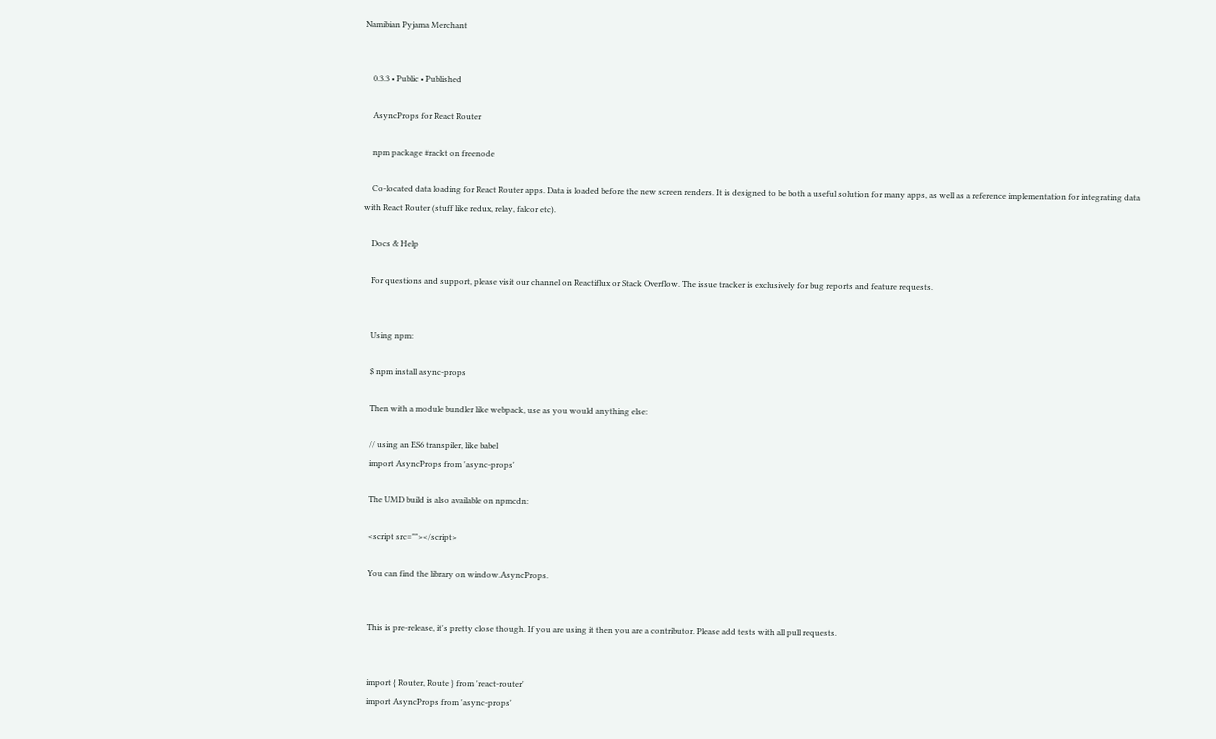Namibian Pyjama Merchant


    0.3.3 • Public • Published

    AsyncProps for React Router

    npm package #rackt on freenode

    Co-located data loading for React Router apps. Data is loaded before the new screen renders. It is designed to be both a useful solution for many apps, as well as a reference implementation for integrating data with React Router (stuff like redux, relay, falcor etc).

    Docs & Help

    For questions and support, please visit our channel on Reactiflux or Stack Overflow. The issue tracker is exclusively for bug reports and feature requests.


    Using npm:

    $ npm install async-props

    Then with a module bundler like webpack, use as you would anything else:

    // using an ES6 transpiler, like babel
    import AsyncProps from 'async-props'

    The UMD build is also available on npmcdn:

    <script src=""></script>

    You can find the library on window.AsyncProps.


    This is pre-release, it's pretty close though. If you are using it then you are a contributor. Please add tests with all pull requests.


    import { Router, Route } from 'react-router'
    import AsyncProps from 'async-props'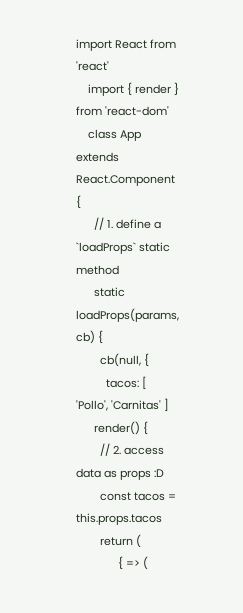import React from 'react'
    import { render } from 'react-dom'
    class App extends React.Component {
      // 1. define a `loadProps` static method
      static loadProps(params, cb) {
        cb(null, {
          tacos: [ 'Pollo', 'Carnitas' ]
      render() {
        // 2. access data as props :D
        const tacos = this.props.tacos
        return (
              { => (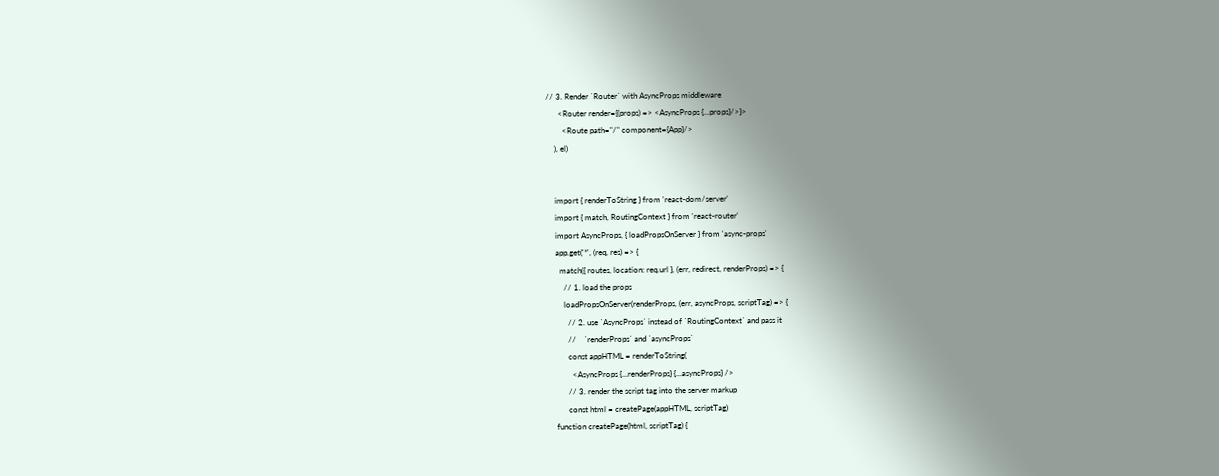// 3. Render `Router` with AsyncProps middleware
      <Router render={(props) => <AsyncProps {...props}/>}>
        <Route path="/" component={App}/>
    ), el)


    import { renderToString } from 'react-dom/server'
    import { match, RoutingContext } from 'react-router'
    import AsyncProps, { loadPropsOnServer } from 'async-props'
    app.get('*', (req, res) => {
      match({ routes, location: req.url }, (err, redirect, renderProps) => {
        // 1. load the props
        loadPropsOnServer(renderProps, (err, asyncProps, scriptTag) => {
          // 2. use `AsyncProps` instead of `RoutingContext` and pass it
          //    `renderProps` and `asyncProps`
          const appHTML = renderToString(
            <AsyncProps {...renderProps} {...asyncProps} />
          // 3. render the script tag into the server markup
          const html = createPage(appHTML, scriptTag)
    function createPage(html, scriptTag) {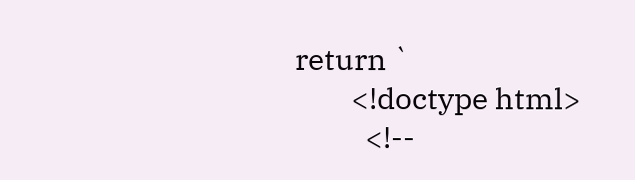return `
        <!doctype html>
          <!--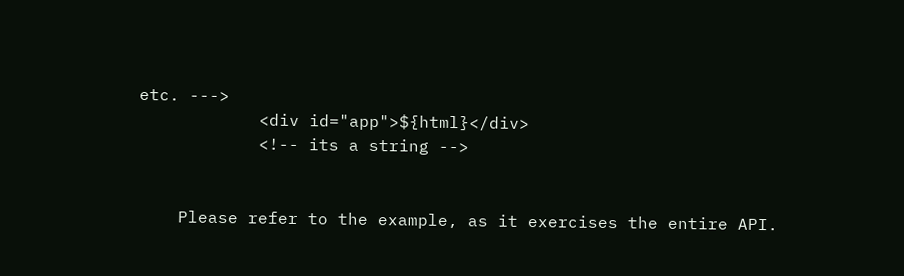etc. --->
            <div id="app">${html}</div>
            <!-- its a string -->


    Please refer to the example, as it exercises the entire API.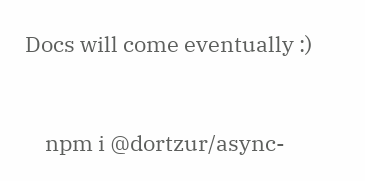Docs will come eventually :)


    npm i @dortzur/async-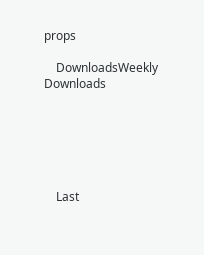props

    DownloadsWeekly Downloads






    Last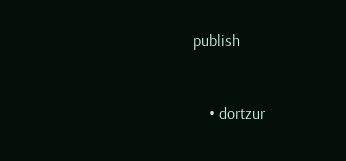publish


    • dortzur